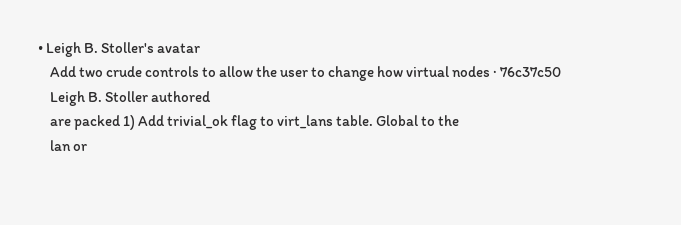• Leigh B. Stoller's avatar
    Add two crude controls to allow the user to change how virtual nodes · 76c37c50
    Leigh B. Stoller authored
    are packed 1) Add trivial_ok flag to virt_lans table. Global to the
    lan or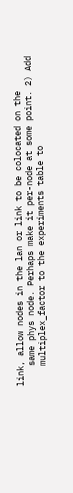link, allow nodes in the lan or link to be colocated on the
    same phys node. Perhaps make it per-node at some point. 2) Add
    multiplex_factor to the experiments table to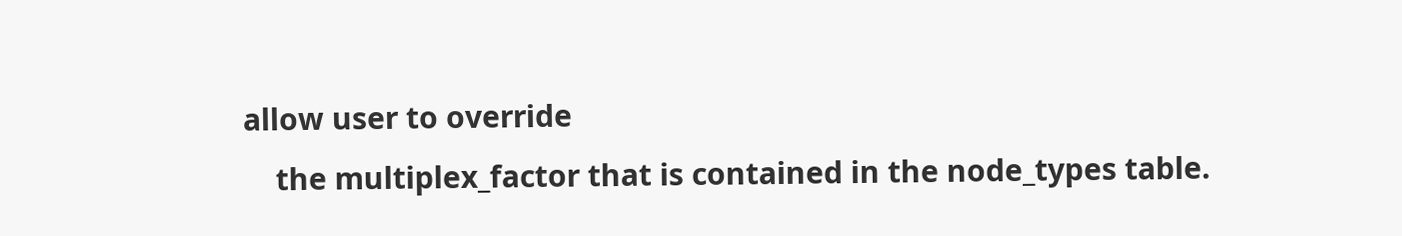allow user to override
    the multiplex_factor that is contained in the node_types table.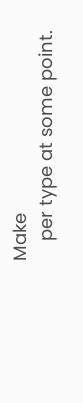Make
    per type at some point.